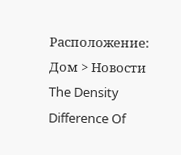Расположение: Дом > Новости
The Density Difference Of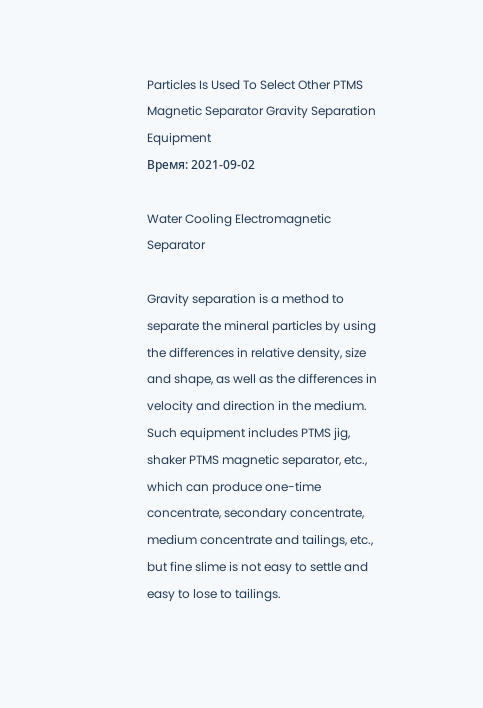Particles Is Used To Select Other PTMS Magnetic Separator Gravity Separation Equipment
Время: 2021-09-02

Water Cooling Electromagnetic Separator

Gravity separation is a method to separate the mineral particles by using the differences in relative density, size and shape, as well as the differences in velocity and direction in the medium. Such equipment includes PTMS jig, shaker PTMS magnetic separator, etc., which can produce one-time concentrate, secondary concentrate, medium concentrate and tailings, etc., but fine slime is not easy to settle and easy to lose to tailings.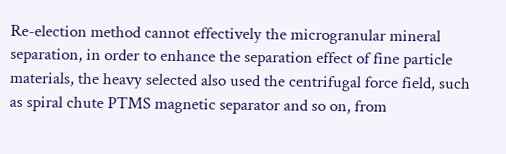Re-election method cannot effectively the microgranular mineral separation, in order to enhance the separation effect of fine particle materials, the heavy selected also used the centrifugal force field, such as spiral chute PTMS magnetic separator and so on, from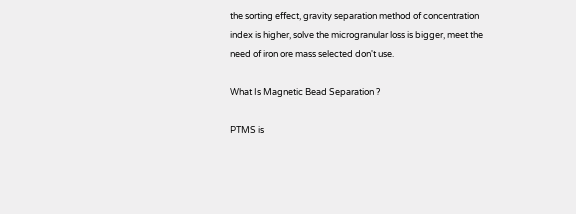the sorting effect, gravity separation method of concentration index is higher, solve the microgranular loss is bigger, meet the need of iron ore mass selected don't use.

What Is Magnetic Bead Separation ?

PTMS is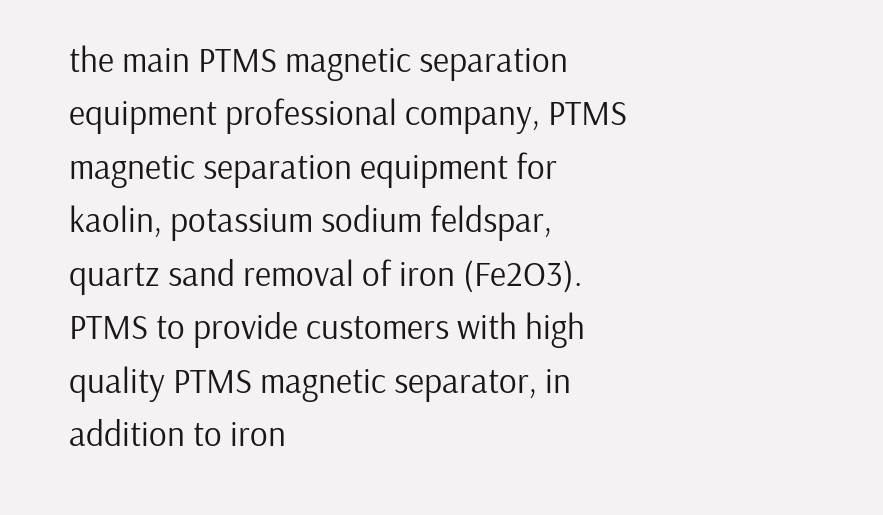the main PTMS magnetic separation equipment professional company, PTMS magnetic separation equipment for kaolin, potassium sodium feldspar, quartz sand removal of iron (Fe2O3). PTMS to provide customers with high quality PTMS magnetic separator, in addition to iron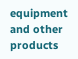equipment and other products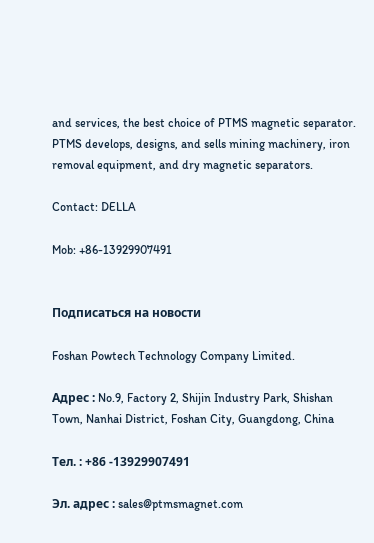and services, the best choice of PTMS magnetic separator. PTMS develops, designs, and sells mining machinery, iron removal equipment, and dry magnetic separators.

Contact: DELLA

Mob: +86-13929907491


Подписаться на новости

Foshan Powtech Technology Company Limited.

Адрес : No.9, Factory 2, Shijin Industry Park, Shishan Town, Nanhai District, Foshan City, Guangdong, China

Тел. : +86 -13929907491

Эл. адрес : sales@ptmsmagnet.com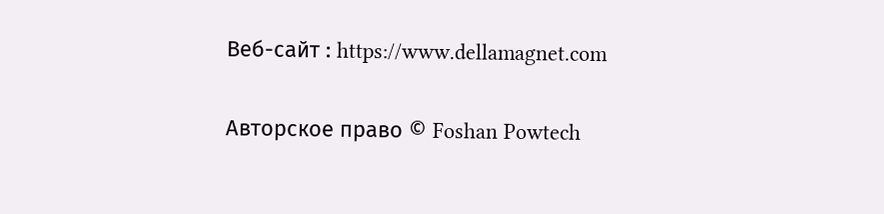Веб-сайт : https://www.dellamagnet.com

Авторское право © Foshan Powtech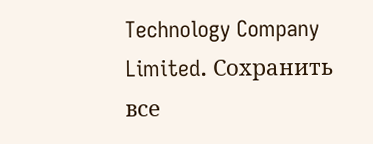Technology Company Limited. Сохранить все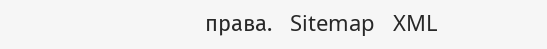права.   Sitemap   XML